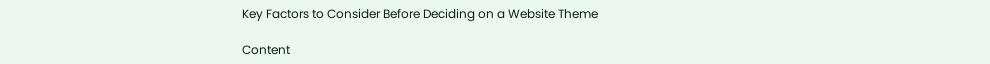Key Factors to Consider Before Deciding on a Website Theme

Content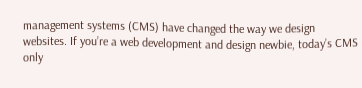management systems (CMS) have changed the way we design websites. If you’re a web development and design newbie, today’s CMS only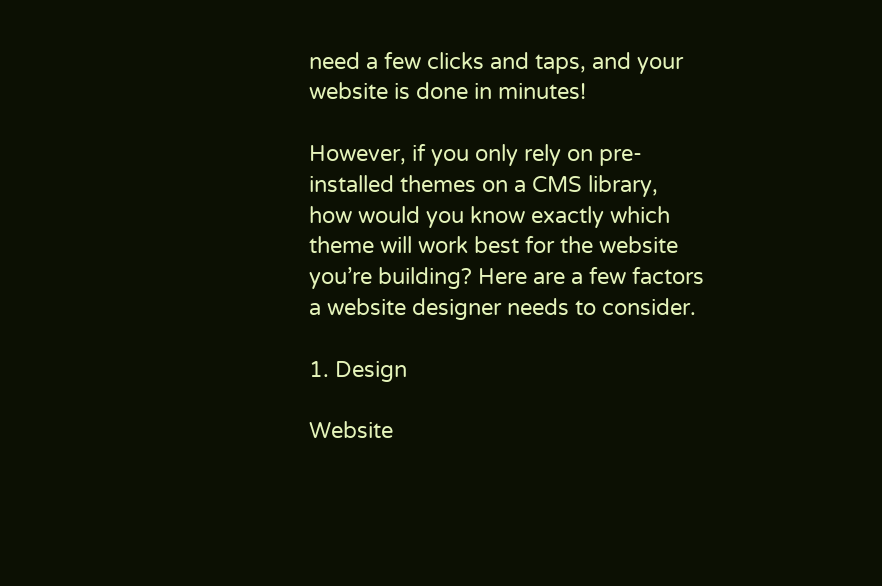need a few clicks and taps, and your website is done in minutes!

However, if you only rely on pre-installed themes on a CMS library, how would you know exactly which theme will work best for the website you’re building? Here are a few factors a website designer needs to consider.

1. Design

Website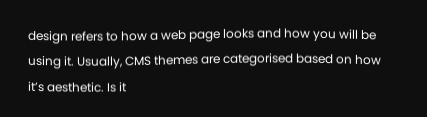design refers to how a web page looks and how you will be using it. Usually, CMS themes are categorised based on how it’s aesthetic. Is it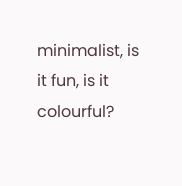minimalist, is it fun, is it colourful?